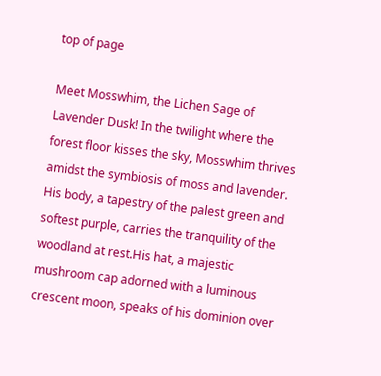top of page

Meet Mosswhim, the Lichen Sage of Lavender Dusk! In the twilight where the forest floor kisses the sky, Mosswhim thrives amidst the symbiosis of moss and lavender. His body, a tapestry of the palest green and softest purple, carries the tranquility of the woodland at rest.His hat, a majestic mushroom cap adorned with a luminous crescent moon, speaks of his dominion over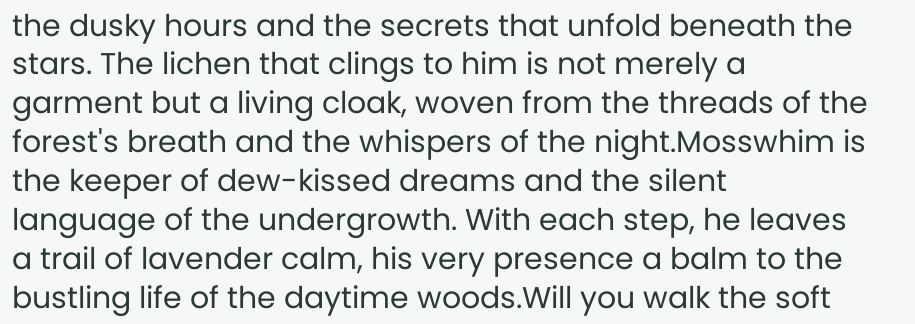the dusky hours and the secrets that unfold beneath the stars. The lichen that clings to him is not merely a garment but a living cloak, woven from the threads of the forest's breath and the whispers of the night.Mosswhim is the keeper of dew-kissed dreams and the silent language of the undergrowth. With each step, he leaves a trail of lavender calm, his very presence a balm to the bustling life of the daytime woods.Will you walk the soft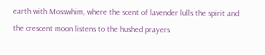earth with Mosswhim, where the scent of lavender lulls the spirit and the crescent moon listens to the hushed prayers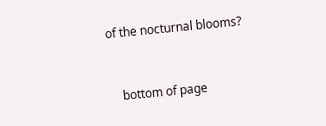of the nocturnal blooms?


    bottom of page